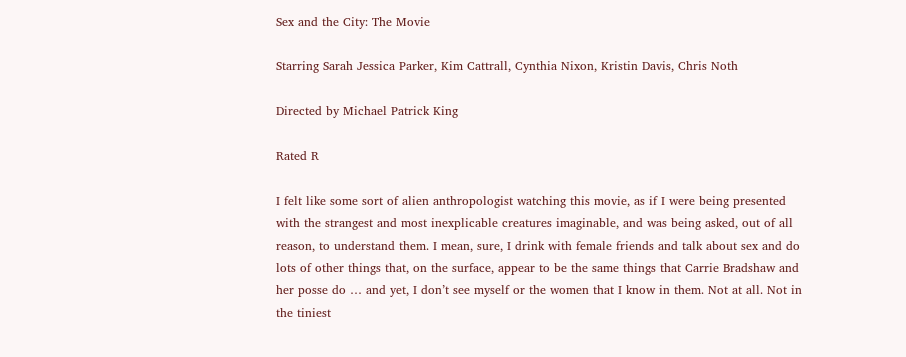Sex and the City: The Movie

Starring Sarah Jessica Parker, Kim Cattrall, Cynthia Nixon, Kristin Davis, Chris Noth

Directed by Michael Patrick King

Rated R

I felt like some sort of alien anthropologist watching this movie, as if I were being presented with the strangest and most inexplicable creatures imaginable, and was being asked, out of all reason, to understand them. I mean, sure, I drink with female friends and talk about sex and do lots of other things that, on the surface, appear to be the same things that Carrie Bradshaw and her posse do … and yet, I don’t see myself or the women that I know in them. Not at all. Not in the tiniest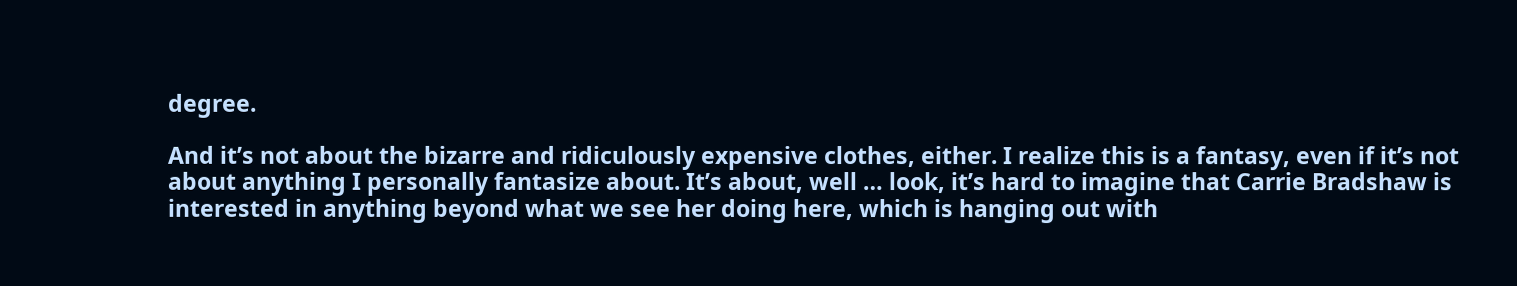degree.

And it’s not about the bizarre and ridiculously expensive clothes, either. I realize this is a fantasy, even if it’s not about anything I personally fantasize about. It’s about, well … look, it’s hard to imagine that Carrie Bradshaw is interested in anything beyond what we see her doing here, which is hanging out with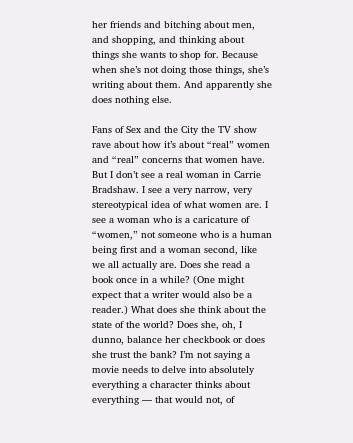her friends and bitching about men, and shopping, and thinking about things she wants to shop for. Because when she’s not doing those things, she’s writing about them. And apparently she does nothing else.

Fans of Sex and the City the TV show rave about how it’s about “real” women and “real” concerns that women have. But I don’t see a real woman in Carrie Bradshaw. I see a very narrow, very stereotypical idea of what women are. I see a woman who is a caricature of “women,” not someone who is a human being first and a woman second, like we all actually are. Does she read a book once in a while? (One might expect that a writer would also be a reader.) What does she think about the state of the world? Does she, oh, I dunno, balance her checkbook or does she trust the bank? I’m not saying a movie needs to delve into absolutely everything a character thinks about everything — that would not, of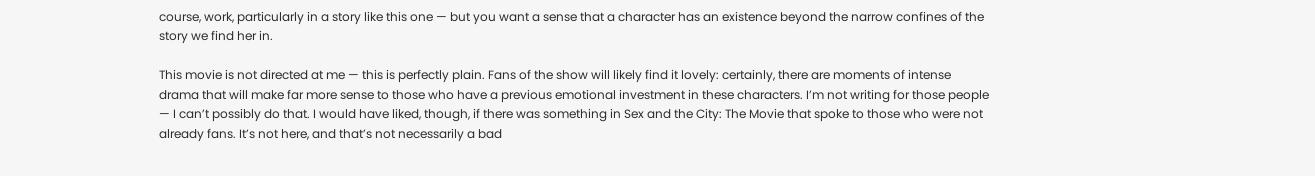course, work, particularly in a story like this one — but you want a sense that a character has an existence beyond the narrow confines of the story we find her in.

This movie is not directed at me — this is perfectly plain. Fans of the show will likely find it lovely: certainly, there are moments of intense drama that will make far more sense to those who have a previous emotional investment in these characters. I’m not writing for those people — I can’t possibly do that. I would have liked, though, if there was something in Sex and the City: The Movie that spoke to those who were not already fans. It’s not here, and that’s not necessarily a bad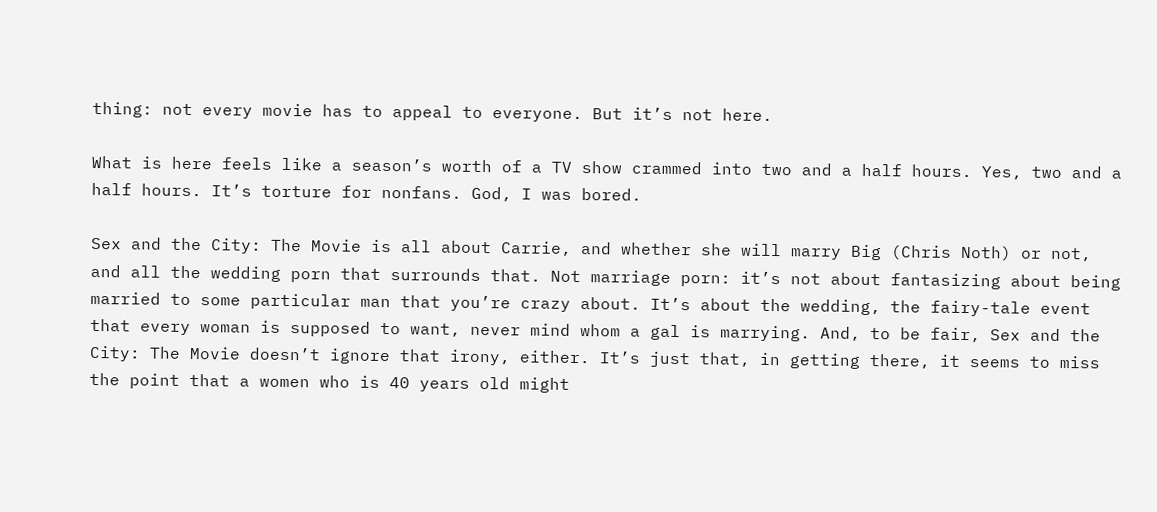thing: not every movie has to appeal to everyone. But it’s not here.

What is here feels like a season’s worth of a TV show crammed into two and a half hours. Yes, two and a half hours. It’s torture for nonfans. God, I was bored.

Sex and the City: The Movie is all about Carrie, and whether she will marry Big (Chris Noth) or not, and all the wedding porn that surrounds that. Not marriage porn: it’s not about fantasizing about being married to some particular man that you’re crazy about. It’s about the wedding, the fairy-tale event that every woman is supposed to want, never mind whom a gal is marrying. And, to be fair, Sex and the City: The Movie doesn’t ignore that irony, either. It’s just that, in getting there, it seems to miss the point that a women who is 40 years old might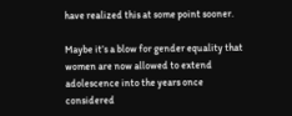have realized this at some point sooner.

Maybe it’s a blow for gender equality that women are now allowed to extend adolescence into the years once considered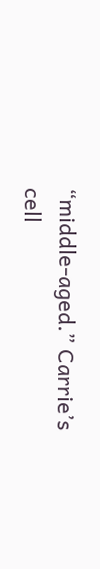“middle-aged.” Carrie’s cell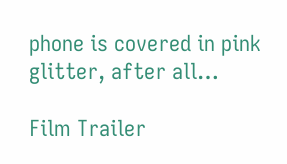phone is covered in pink glitter, after all…

Film Trailer